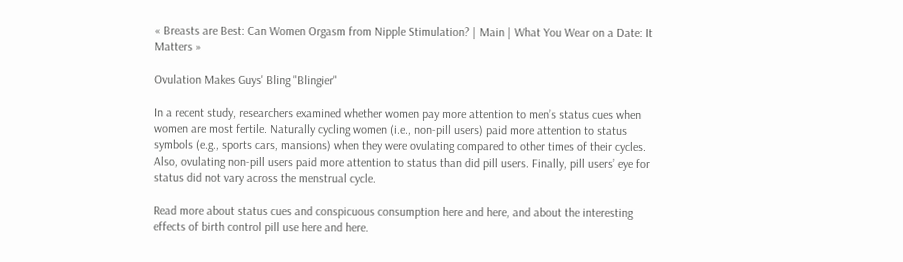« Breasts are Best: Can Women Orgasm from Nipple Stimulation? | Main | What You Wear on a Date: It Matters »

Ovulation Makes Guys' Bling "Blingier"

In a recent study, researchers examined whether women pay more attention to men’s status cues when women are most fertile. Naturally cycling women (i.e., non-pill users) paid more attention to status symbols (e.g., sports cars, mansions) when they were ovulating compared to other times of their cycles. Also, ovulating non-pill users paid more attention to status than did pill users. Finally, pill users’ eye for status did not vary across the menstrual cycle.

Read more about status cues and conspicuous consumption here and here, and about the interesting effects of birth control pill use here and here.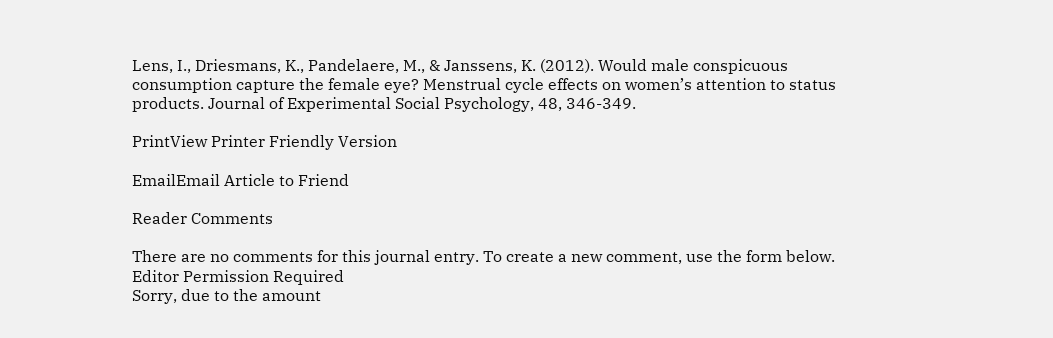Lens, I., Driesmans, K., Pandelaere, M., & Janssens, K. (2012). Would male conspicuous consumption capture the female eye? Menstrual cycle effects on women’s attention to status products. Journal of Experimental Social Psychology, 48, 346-349.

PrintView Printer Friendly Version

EmailEmail Article to Friend

Reader Comments

There are no comments for this journal entry. To create a new comment, use the form below.
Editor Permission Required
Sorry, due to the amount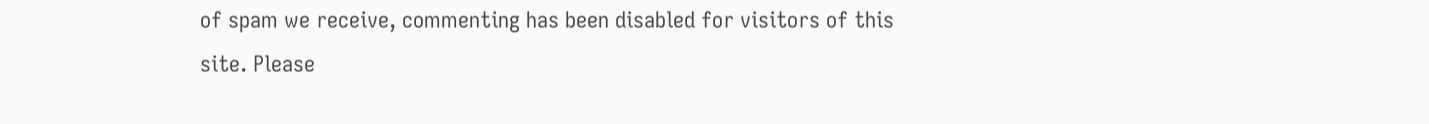of spam we receive, commenting has been disabled for visitors of this site. Please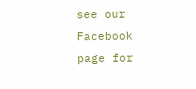see our Facebook page for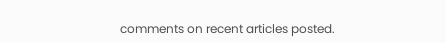comments on recent articles posted.